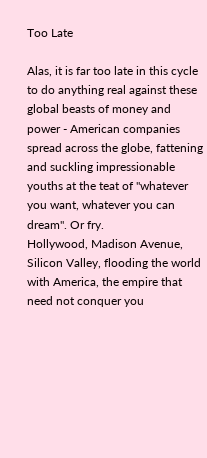Too Late

Alas, it is far too late in this cycle to do anything real against these global beasts of money and power - American companies spread across the globe, fattening and suckling impressionable youths at the teat of "whatever you want, whatever you can dream". Or fry.
Hollywood, Madison Avenue, Silicon Valley, flooding the world with America, the empire that need not conquer you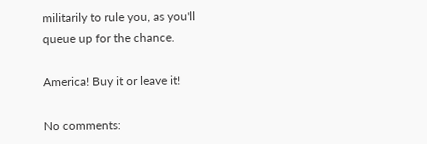militarily to rule you, as you'll queue up for the chance.

America! Buy it or leave it!

No comments: